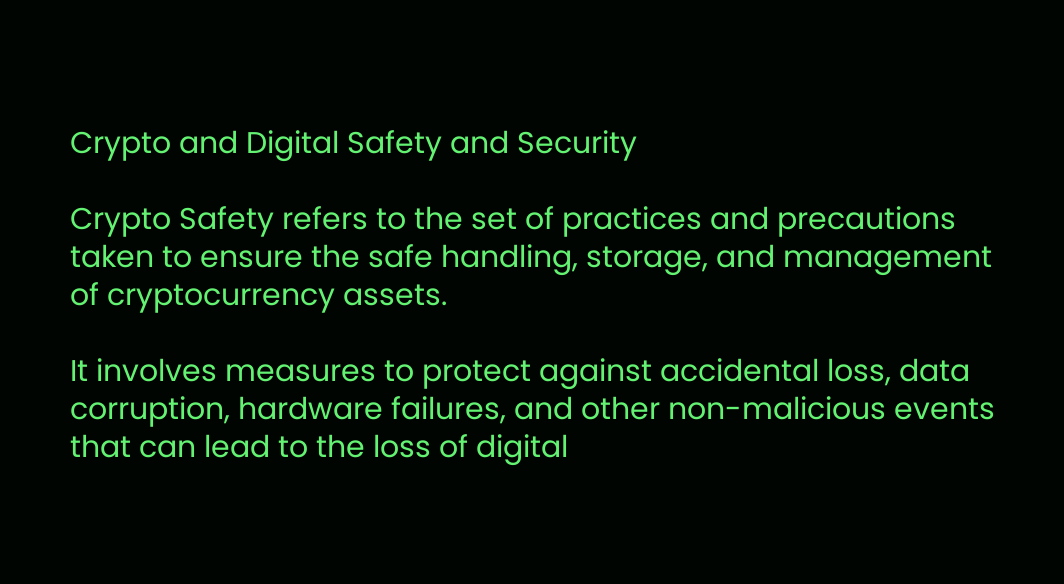Crypto and Digital Safety and Security

Crypto Safety refers to the set of practices and precautions taken to ensure the safe handling, storage, and management of cryptocurrency assets.

It involves measures to protect against accidental loss, data corruption, hardware failures, and other non-malicious events that can lead to the loss of digital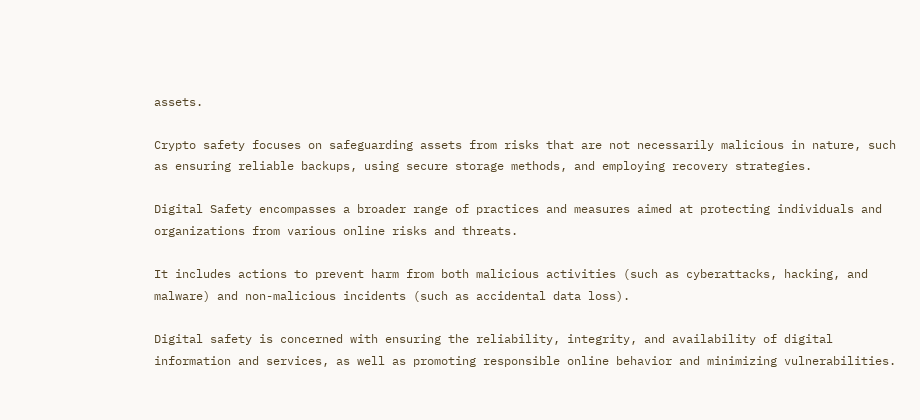assets.

Crypto safety focuses on safeguarding assets from risks that are not necessarily malicious in nature, such as ensuring reliable backups, using secure storage methods, and employing recovery strategies.

Digital Safety encompasses a broader range of practices and measures aimed at protecting individuals and organizations from various online risks and threats.

It includes actions to prevent harm from both malicious activities (such as cyberattacks, hacking, and malware) and non-malicious incidents (such as accidental data loss).

Digital safety is concerned with ensuring the reliability, integrity, and availability of digital information and services, as well as promoting responsible online behavior and minimizing vulnerabilities.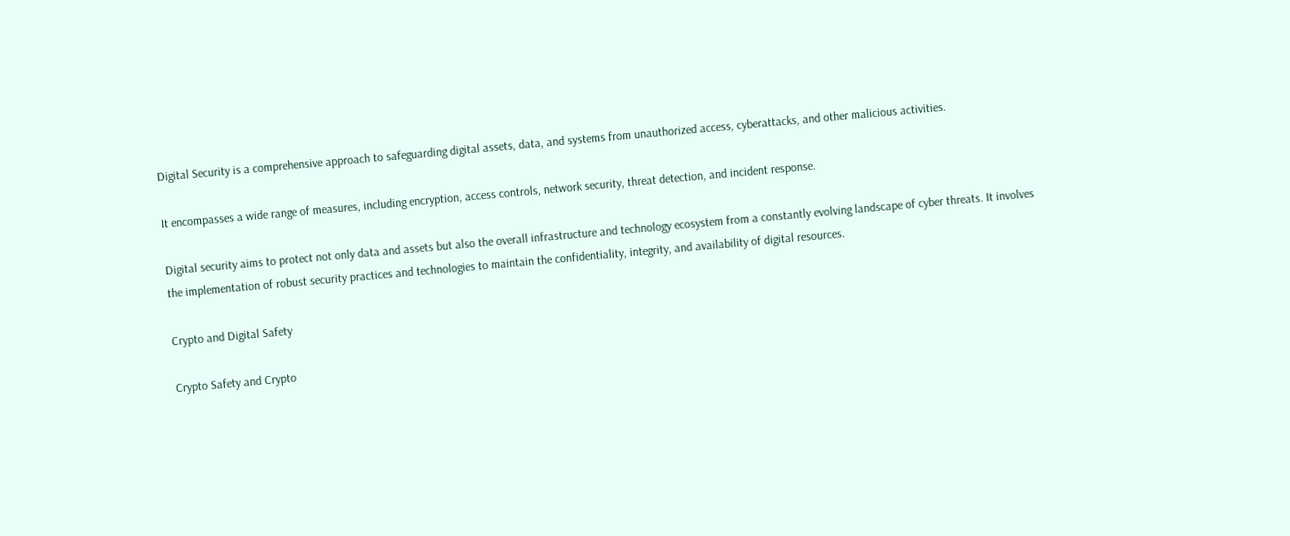Digital Security is a comprehensive approach to safeguarding digital assets, data, and systems from unauthorized access, cyberattacks, and other malicious activities.

It encompasses a wide range of measures, including encryption, access controls, network security, threat detection, and incident response.

Digital security aims to protect not only data and assets but also the overall infrastructure and technology ecosystem from a constantly evolving landscape of cyber threats. It involves the implementation of robust security practices and technologies to maintain the confidentiality, integrity, and availability of digital resources.

Crypto and Digital Safety

Crypto Safety and Crypto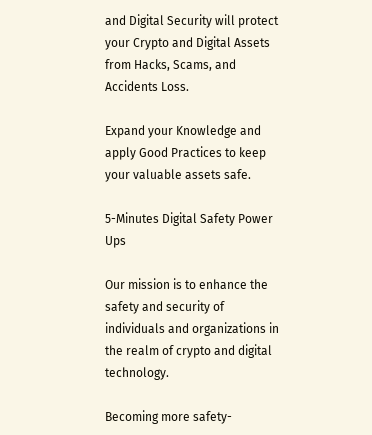and Digital Security will protect your Crypto and Digital Assets from Hacks, Scams, and Accidents Loss.

Expand your Knowledge and apply Good Practices to keep your valuable assets safe.

5-Minutes Digital Safety Power Ups

Our mission is to enhance the safety and security of individuals and organizations in the realm of crypto and digital technology.

Becoming more safety-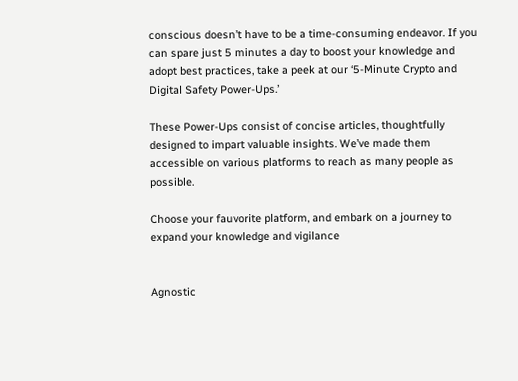conscious doesn’t have to be a time-consuming endeavor. If you can spare just 5 minutes a day to boost your knowledge and adopt best practices, take a peek at our ‘5-Minute Crypto and Digital Safety Power-Ups.’

These Power-Ups consist of concise articles, thoughtfully designed to impart valuable insights. We’ve made them accessible on various platforms to reach as many people as possible.

Choose your fauvorite platform, and embark on a journey to expand your knowledge and vigilance


Agnostic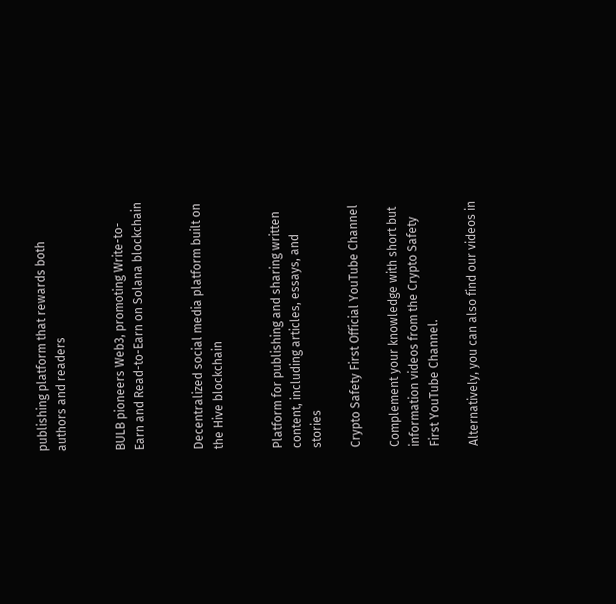publishing platform that rewards both authors and readers


BULB pioneers Web3, promoting Write-to-Earn and Read-to-Earn on Solana blockchain


Decentralized social media platform built on the Hive blockchain


Platform for publishing and sharing written content, including articles, essays, and stories

Crypto Safety First Official YouTube Channel

Complement your knowledge with short but information videos from the Crypto Safety First YouTube Channel.

Alternatively, you can also find our videos in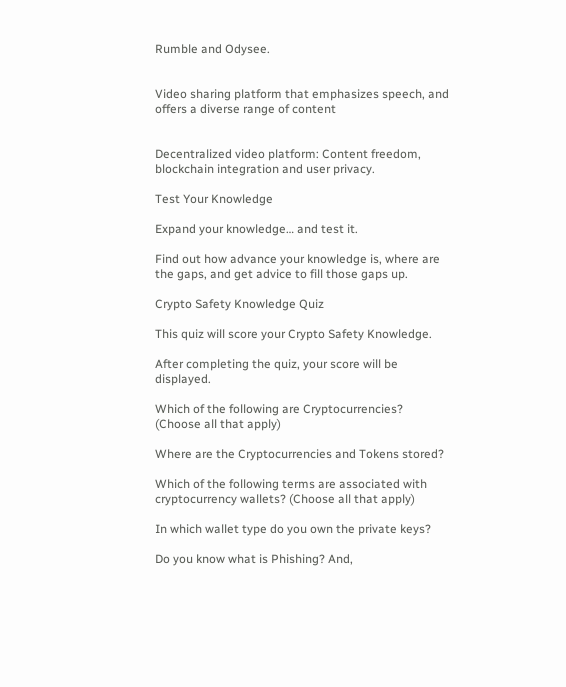Rumble and Odysee.


Video sharing platform that emphasizes speech, and offers a diverse range of content


Decentralized video platform: Content freedom, blockchain integration and user privacy.

Test Your Knowledge

Expand your knowledge… and test it.

Find out how advance your knowledge is, where are the gaps, and get advice to fill those gaps up.

Crypto Safety Knowledge Quiz

This quiz will score your Crypto Safety Knowledge.

After completing the quiz, your score will be displayed.

Which of the following are Cryptocurrencies? (Choose all that apply)

Where are the Cryptocurrencies and Tokens stored?

Which of the following terms are associated with cryptocurrency wallets? (Choose all that apply)

In which wallet type do you own the private keys?

Do you know what is Phishing? And,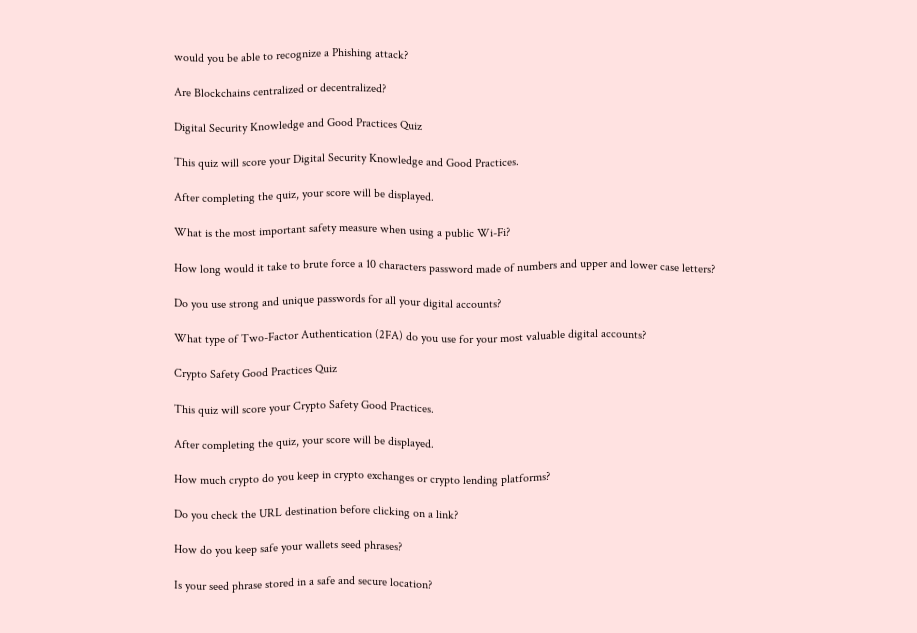would you be able to recognize a Phishing attack?

Are Blockchains centralized or decentralized?

Digital Security Knowledge and Good Practices Quiz

This quiz will score your Digital Security Knowledge and Good Practices.

After completing the quiz, your score will be displayed.

What is the most important safety measure when using a public Wi-Fi?

How long would it take to brute force a 10 characters password made of numbers and upper and lower case letters?

Do you use strong and unique passwords for all your digital accounts?

What type of Two-Factor Authentication (2FA) do you use for your most valuable digital accounts?

Crypto Safety Good Practices Quiz

This quiz will score your Crypto Safety Good Practices.

After completing the quiz, your score will be displayed.

How much crypto do you keep in crypto exchanges or crypto lending platforms?

Do you check the URL destination before clicking on a link?

How do you keep safe your wallets seed phrases?

Is your seed phrase stored in a safe and secure location?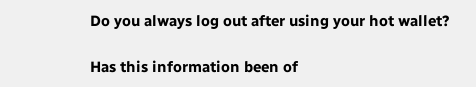Do you always log out after using your hot wallet?

Has this information been of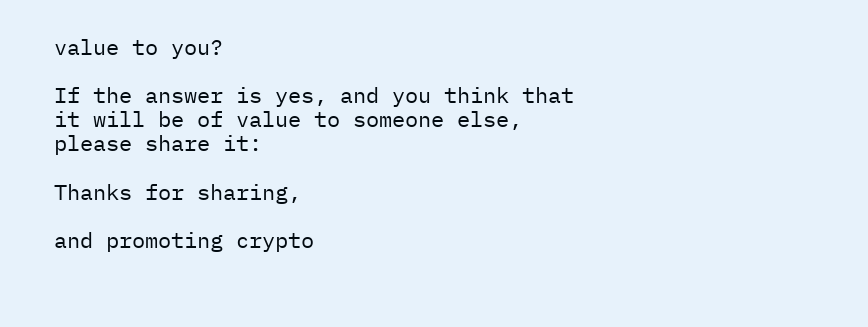value to you?

If the answer is yes, and you think that it will be of value to someone else, please share it:

Thanks for sharing,

and promoting crypto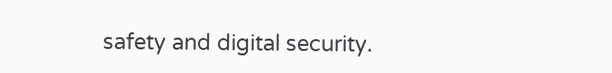safety and digital security.